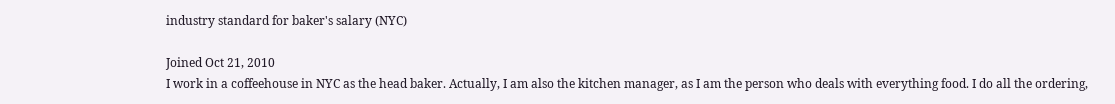industry standard for baker's salary (NYC)

Joined Oct 21, 2010
I work in a coffeehouse in NYC as the head baker. Actually, I am also the kitchen manager, as I am the person who deals with everything food. I do all the ordering,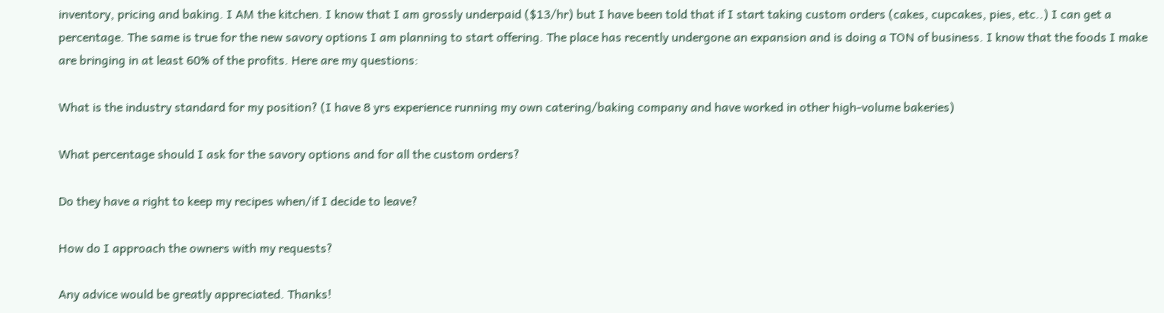inventory, pricing and baking. I AM the kitchen. I know that I am grossly underpaid ($13/hr) but I have been told that if I start taking custom orders (cakes, cupcakes, pies, etc..) I can get a percentage. The same is true for the new savory options I am planning to start offering. The place has recently undergone an expansion and is doing a TON of business. I know that the foods I make are bringing in at least 60% of the profits. Here are my questions:

What is the industry standard for my position? (I have 8 yrs experience running my own catering/baking company and have worked in other high-volume bakeries)

What percentage should I ask for the savory options and for all the custom orders?

Do they have a right to keep my recipes when/if I decide to leave?

How do I approach the owners with my requests?

Any advice would be greatly appreciated. Thanks!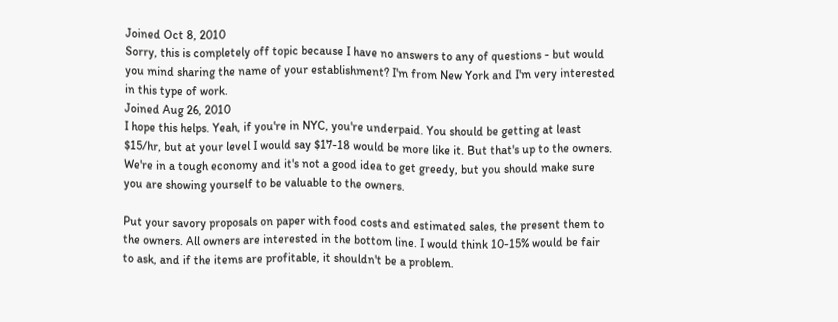Joined Oct 8, 2010
Sorry, this is completely off topic because I have no answers to any of questions - but would you mind sharing the name of your establishment? I'm from New York and I'm very interested in this type of work.
Joined Aug 26, 2010
I hope this helps. Yeah, if you're in NYC, you're underpaid. You should be getting at least $15/hr, but at your level I would say $17-18 would be more like it. But that's up to the owners. We're in a tough economy and it's not a good idea to get greedy, but you should make sure you are showing yourself to be valuable to the owners.

Put your savory proposals on paper with food costs and estimated sales, the present them to the owners. All owners are interested in the bottom line. I would think 10-15% would be fair to ask, and if the items are profitable, it shouldn't be a problem.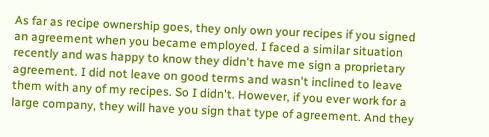As far as recipe ownership goes, they only own your recipes if you signed an agreement when you became employed. I faced a similar situation recently and was happy to know they didn't have me sign a proprietary agreement. I did not leave on good terms and wasn't inclined to leave them with any of my recipes. So I didn't. However, if you ever work for a large company, they will have you sign that type of agreement. And they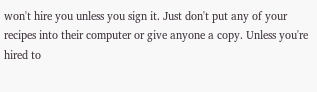won't hire you unless you sign it. Just don't put any of your recipes into their computer or give anyone a copy. Unless you're hired to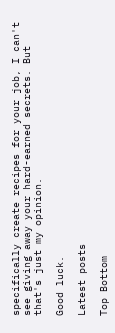specifically create recipes for your job, I can't see giving away your hard-earned secrets. But that's just my opinion.

Good luck.

Latest posts

Top Bottom